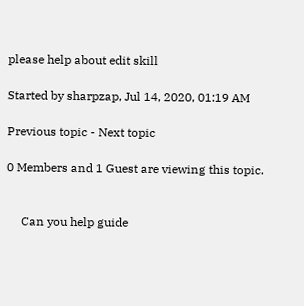please help about edit skill

Started by sharpzap, Jul 14, 2020, 01:19 AM

Previous topic - Next topic

0 Members and 1 Guest are viewing this topic.


     Can you help guide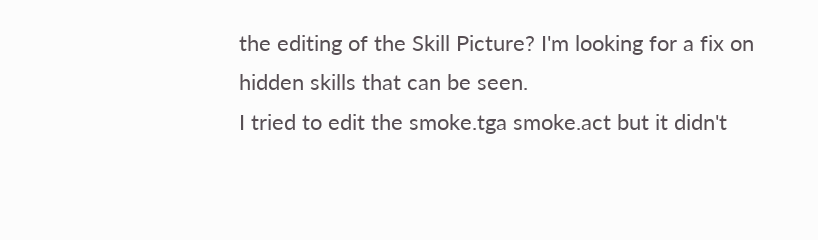the editing of the Skill Picture? I'm looking for a fix on hidden skills that can be seen.
I tried to edit the smoke.tga smoke.act but it didn't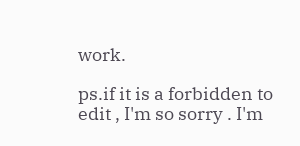work.

ps.if it is a forbidden to edit , I'm so sorry . I'm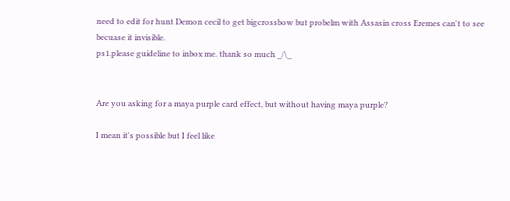need to edit for hunt Demon cecil to get bigcrossbow but probelm with Assasin cross Eremes can't to see becuase it invisible.
ps1.please guideline to inbox me. thank so much _/\_


Are you asking for a maya purple card effect, but without having maya purple?

I mean it's possible but I feel like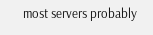most servers probably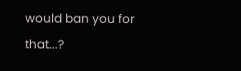would ban you for that...?